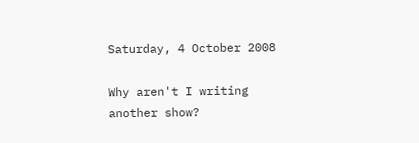Saturday, 4 October 2008

Why aren't I writing another show?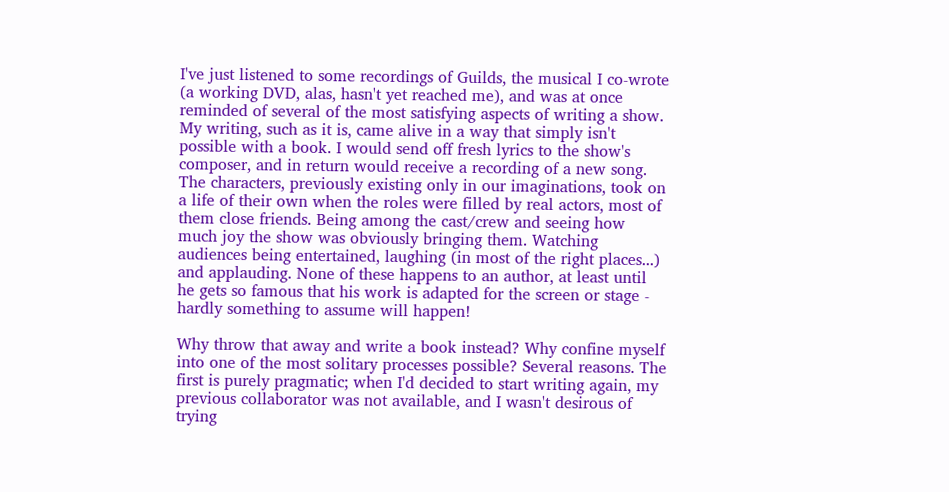I've just listened to some recordings of Guilds, the musical I co-wrote (a working DVD, alas, hasn't yet reached me), and was at once reminded of several of the most satisfying aspects of writing a show. My writing, such as it is, came alive in a way that simply isn't possible with a book. I would send off fresh lyrics to the show's composer, and in return would receive a recording of a new song. The characters, previously existing only in our imaginations, took on a life of their own when the roles were filled by real actors, most of them close friends. Being among the cast/crew and seeing how much joy the show was obviously bringing them. Watching audiences being entertained, laughing (in most of the right places...) and applauding. None of these happens to an author, at least until he gets so famous that his work is adapted for the screen or stage - hardly something to assume will happen!

Why throw that away and write a book instead? Why confine myself into one of the most solitary processes possible? Several reasons. The first is purely pragmatic; when I'd decided to start writing again, my previous collaborator was not available, and I wasn't desirous of trying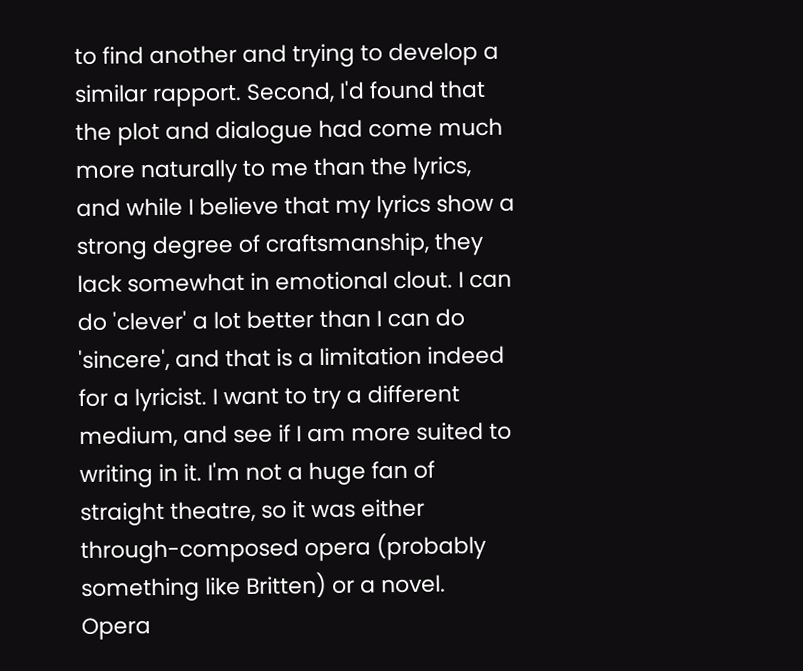to find another and trying to develop a similar rapport. Second, I'd found that the plot and dialogue had come much more naturally to me than the lyrics, and while I believe that my lyrics show a strong degree of craftsmanship, they lack somewhat in emotional clout. I can do 'clever' a lot better than I can do 'sincere', and that is a limitation indeed for a lyricist. I want to try a different medium, and see if I am more suited to writing in it. I'm not a huge fan of straight theatre, so it was either through-composed opera (probably something like Britten) or a novel. Opera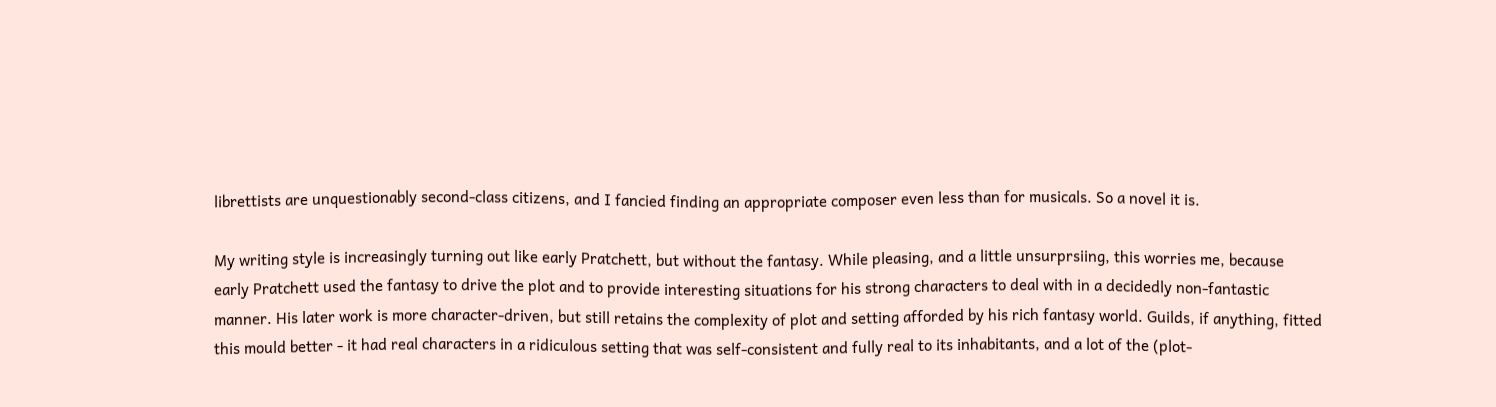librettists are unquestionably second-class citizens, and I fancied finding an appropriate composer even less than for musicals. So a novel it is.

My writing style is increasingly turning out like early Pratchett, but without the fantasy. While pleasing, and a little unsurprsiing, this worries me, because early Pratchett used the fantasy to drive the plot and to provide interesting situations for his strong characters to deal with in a decidedly non-fantastic manner. His later work is more character-driven, but still retains the complexity of plot and setting afforded by his rich fantasy world. Guilds, if anything, fitted this mould better - it had real characters in a ridiculous setting that was self-consistent and fully real to its inhabitants, and a lot of the (plot-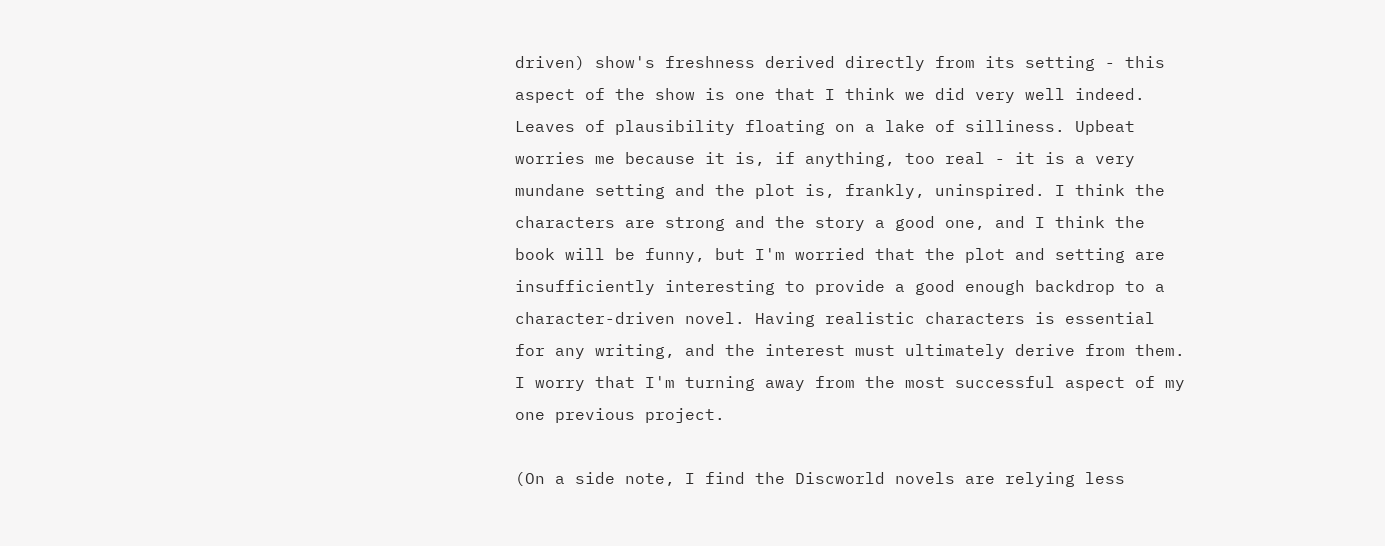driven) show's freshness derived directly from its setting - this aspect of the show is one that I think we did very well indeed. Leaves of plausibility floating on a lake of silliness. Upbeat worries me because it is, if anything, too real - it is a very mundane setting and the plot is, frankly, uninspired. I think the characters are strong and the story a good one, and I think the book will be funny, but I'm worried that the plot and setting are insufficiently interesting to provide a good enough backdrop to a character-driven novel. Having realistic characters is essential for any writing, and the interest must ultimately derive from them. I worry that I'm turning away from the most successful aspect of my one previous project.

(On a side note, I find the Discworld novels are relying less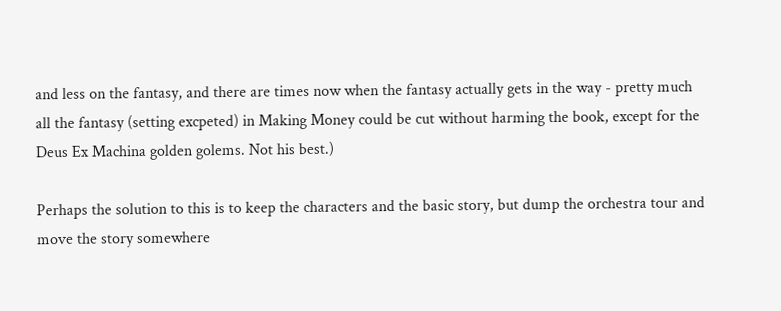and less on the fantasy, and there are times now when the fantasy actually gets in the way - pretty much all the fantasy (setting excpeted) in Making Money could be cut without harming the book, except for the Deus Ex Machina golden golems. Not his best.)

Perhaps the solution to this is to keep the characters and the basic story, but dump the orchestra tour and move the story somewhere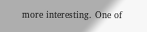more interesting. One of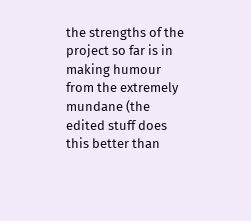the strengths of the project so far is in making humour from the extremely mundane (the edited stuff does this better than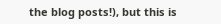the blog posts!), but this is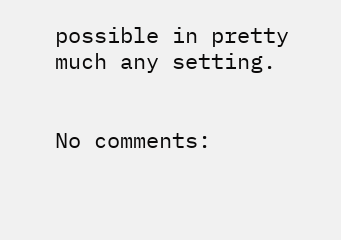possible in pretty much any setting.


No comments: